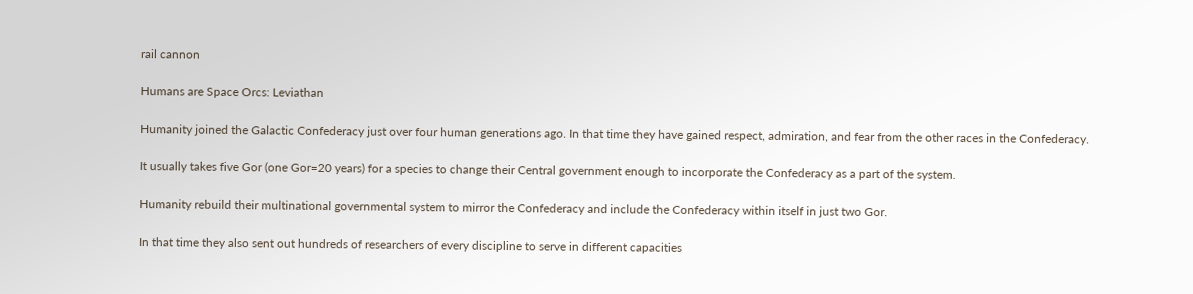rail cannon

Humans are Space Orcs: Leviathan

Humanity joined the Galactic Confederacy just over four human generations ago. In that time they have gained respect, admiration, and fear from the other races in the Confederacy.

It usually takes five Gor (one Gor=20 years) for a species to change their Central government enough to incorporate the Confederacy as a part of the system.

Humanity rebuild their multinational governmental system to mirror the Confederacy and include the Confederacy within itself in just two Gor.

In that time they also sent out hundreds of researchers of every discipline to serve in different capacities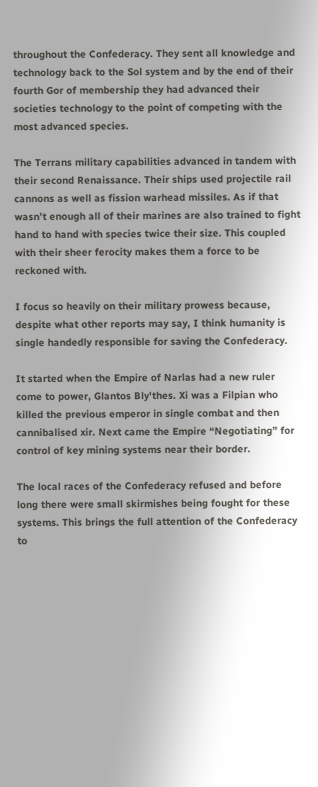throughout the Confederacy. They sent all knowledge and technology back to the Sol system and by the end of their fourth Gor of membership they had advanced their societies technology to the point of competing with the most advanced species.

The Terrans military capabilities advanced in tandem with their second Renaissance. Their ships used projectile rail cannons as well as fission warhead missiles. As if that wasn’t enough all of their marines are also trained to fight hand to hand with species twice their size. This coupled with their sheer ferocity makes them a force to be reckoned with.

I focus so heavily on their military prowess because, despite what other reports may say, I think humanity is single handedly responsible for saving the Confederacy.

It started when the Empire of Narlas had a new ruler come to power, Glantos Bly'thes. Xi was a Filpian who killed the previous emperor in single combat and then cannibalised xir. Next came the Empire “Negotiating” for control of key mining systems near their border.

The local races of the Confederacy refused and before long there were small skirmishes being fought for these systems. This brings the full attention of the Confederacy to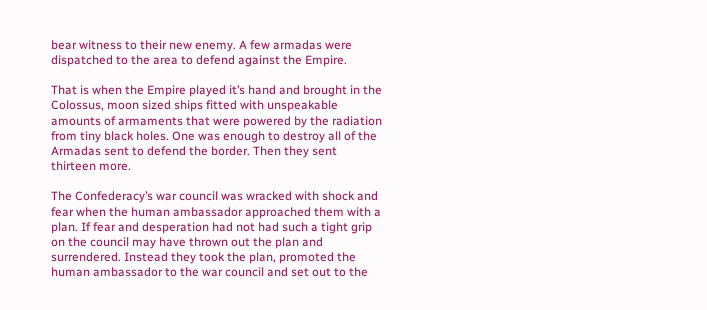bear witness to their new enemy. A few armadas were dispatched to the area to defend against the Empire.

That is when the Empire played it’s hand and brought in the Colossus, moon sized ships fitted with unspeakable amounts of armaments that were powered by the radiation from tiny black holes. One was enough to destroy all of the Armadas sent to defend the border. Then they sent thirteen more.

The Confederacy’s war council was wracked with shock and fear when the human ambassador approached them with a plan. If fear and desperation had not had such a tight grip on the council may have thrown out the plan and surrendered. Instead they took the plan, promoted the human ambassador to the war council and set out to the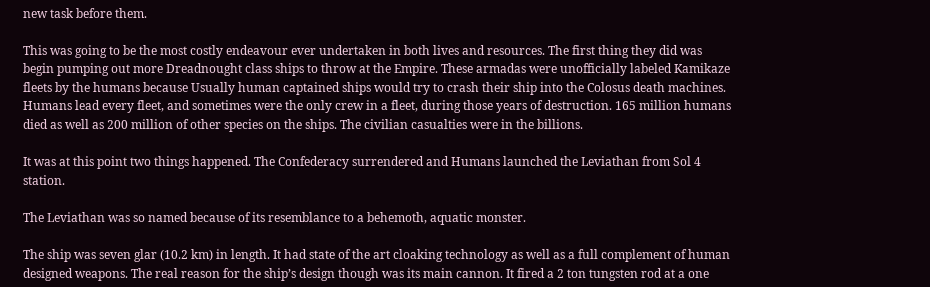new task before them.

This was going to be the most costly endeavour ever undertaken in both lives and resources. The first thing they did was begin pumping out more Dreadnought class ships to throw at the Empire. These armadas were unofficially labeled Kamikaze fleets by the humans because Usually human captained ships would try to crash their ship into the Colosus death machines. Humans lead every fleet, and sometimes were the only crew in a fleet, during those years of destruction. 165 million humans died as well as 200 million of other species on the ships. The civilian casualties were in the billions.

It was at this point two things happened. The Confederacy surrendered and Humans launched the Leviathan from Sol 4 station.

The Leviathan was so named because of its resemblance to a behemoth, aquatic monster.

The ship was seven glar (10.2 km) in length. It had state of the art cloaking technology as well as a full complement of human designed weapons. The real reason for the ship’s design though was its main cannon. It fired a 2 ton tungsten rod at a one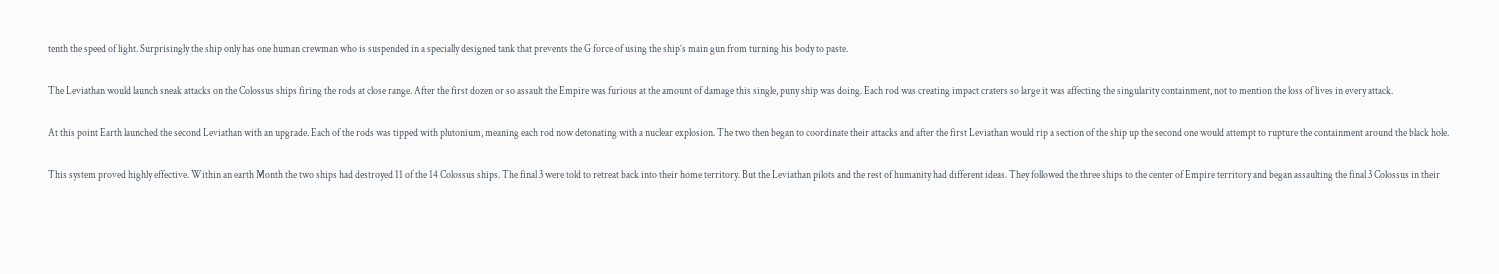tenth the speed of light. Surprisingly the ship only has one human crewman who is suspended in a specially designed tank that prevents the G force of using the ship’s main gun from turning his body to paste.

The Leviathan would launch sneak attacks on the Colossus ships firing the rods at close range. After the first dozen or so assault the Empire was furious at the amount of damage this single, puny ship was doing. Each rod was creating impact craters so large it was affecting the singularity containment, not to mention the loss of lives in every attack.

At this point Earth launched the second Leviathan with an upgrade. Each of the rods was tipped with plutonium, meaning each rod now detonating with a nuclear explosion. The two then began to coordinate their attacks and after the first Leviathan would rip a section of the ship up the second one would attempt to rupture the containment around the black hole.

This system proved highly effective. Within an earth Month the two ships had destroyed 11 of the 14 Colossus ships. The final 3 were told to retreat back into their home territory. But the Leviathan pilots and the rest of humanity had different ideas. They followed the three ships to the center of Empire territory and began assaulting the final 3 Colossus in their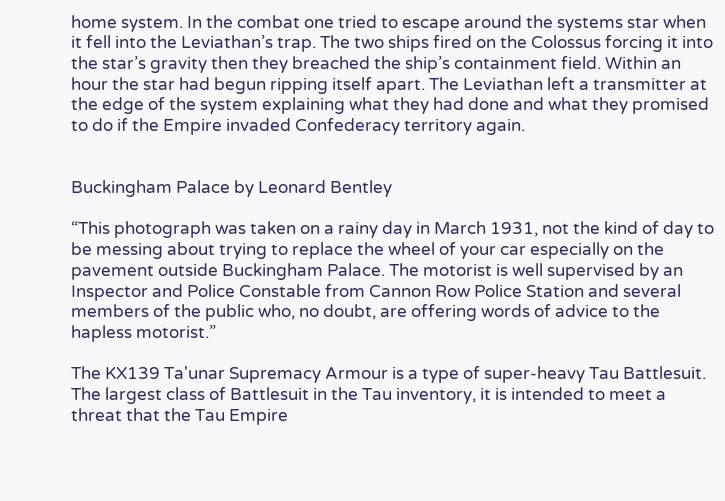home system. In the combat one tried to escape around the systems star when it fell into the Leviathan’s trap. The two ships fired on the Colossus forcing it into the star’s gravity then they breached the ship’s containment field. Within an hour the star had begun ripping itself apart. The Leviathan left a transmitter at the edge of the system explaining what they had done and what they promised to do if the Empire invaded Confederacy territory again.


Buckingham Palace by Leonard Bentley

“This photograph was taken on a rainy day in March 1931, not the kind of day to be messing about trying to replace the wheel of your car especially on the pavement outside Buckingham Palace. The motorist is well supervised by an Inspector and Police Constable from Cannon Row Police Station and several members of the public who, no doubt, are offering words of advice to the hapless motorist.”

The KX139 Ta'unar Supremacy Armour is a type of super-heavy Tau Battlesuit. The largest class of Battlesuit in the Tau inventory, it is intended to meet a threat that the Tau Empire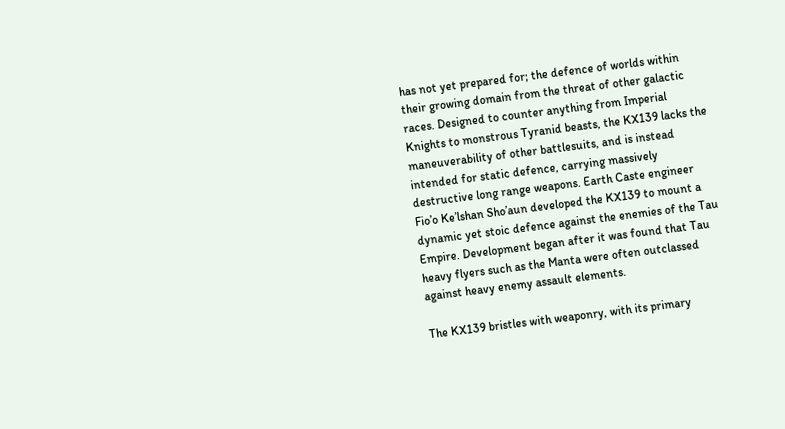has not yet prepared for; the defence of worlds within their growing domain from the threat of other galactic races. Designed to counter anything from Imperial Knights to monstrous Tyranid beasts, the KX139 lacks the maneuverability of other battlesuits, and is instead intended for static defence, carrying massively destructive long range weapons. Earth Caste engineer Fio’o Ke’lshan Sho’aun developed the KX139 to mount a dynamic yet stoic defence against the enemies of the Tau Empire. Development began after it was found that Tau heavy flyers such as the Manta were often outclassed against heavy enemy assault elements.

The KX139 bristles with weaponry, with its primary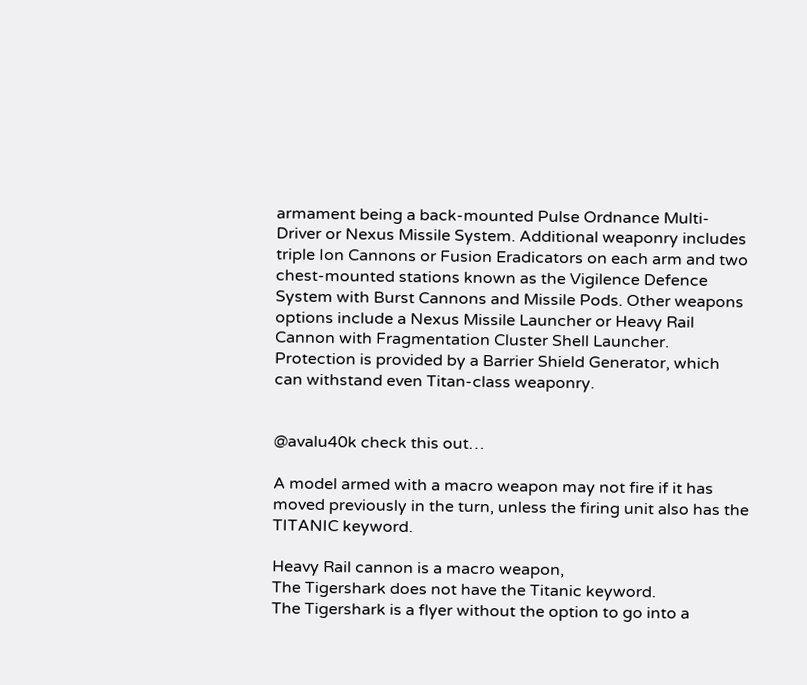armament being a back-mounted Pulse Ordnance Multi-Driver or Nexus Missile System. Additional weaponry includes triple Ion Cannons or Fusion Eradicators on each arm and two chest-mounted stations known as the Vigilence Defence System with Burst Cannons and Missile Pods. Other weapons options include a Nexus Missile Launcher or Heavy Rail Cannon with Fragmentation Cluster Shell Launcher. Protection is provided by a Barrier Shield Generator, which can withstand even Titan-class weaponry.


@avalu40k check this out…

A model armed with a macro weapon may not fire if it has moved previously in the turn, unless the firing unit also has the TITANIC keyword.

Heavy Rail cannon is a macro weapon,
The Tigershark does not have the Titanic keyword.
The Tigershark is a flyer without the option to go into a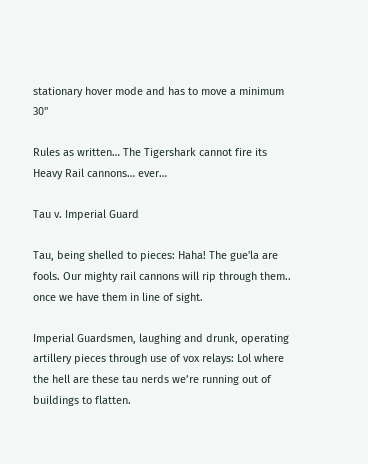stationary hover mode and has to move a minimum 30"

Rules as written… The Tigershark cannot fire its Heavy Rail cannons… ever…

Tau v. Imperial Guard

Tau, being shelled to pieces: Haha! The gue'la are fools. Our mighty rail cannons will rip through them.. once we have them in line of sight.

Imperial Guardsmen, laughing and drunk, operating artillery pieces through use of vox relays: Lol where the hell are these tau nerds we’re running out of buildings to flatten.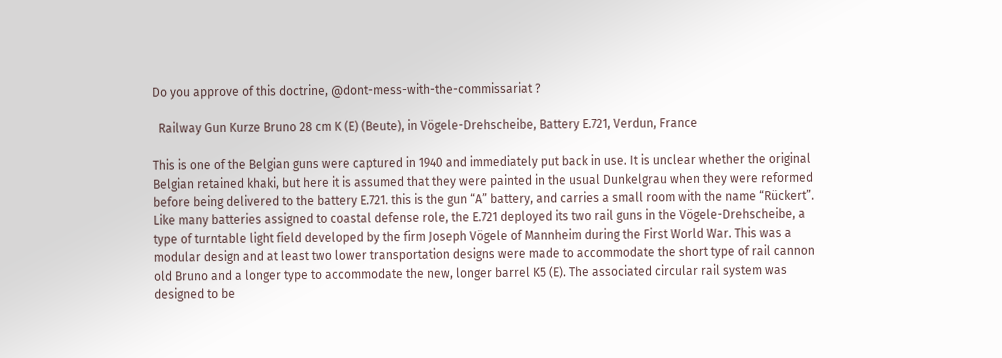Do you approve of this doctrine, @dont-mess-with-the-commissariat ?

  Railway Gun Kurze Bruno 28 cm K (E) (Beute), in Vögele-Drehscheibe, Battery E.721, Verdun, France

This is one of the Belgian guns were captured in 1940 and immediately put back in use. It is unclear whether the original Belgian retained khaki, but here it is assumed that they were painted in the usual Dunkelgrau when they were reformed before being delivered to the battery E.721. this is the gun “A” battery, and carries a small room with the name “Rückert”. Like many batteries assigned to coastal defense role, the E.721 deployed its two rail guns in the Vögele-Drehscheibe, a type of turntable light field developed by the firm Joseph Vögele of Mannheim during the First World War. This was a modular design and at least two lower transportation designs were made to accommodate the short type of rail cannon old Bruno and a longer type to accommodate the new, longer barrel K5 (E). The associated circular rail system was designed to be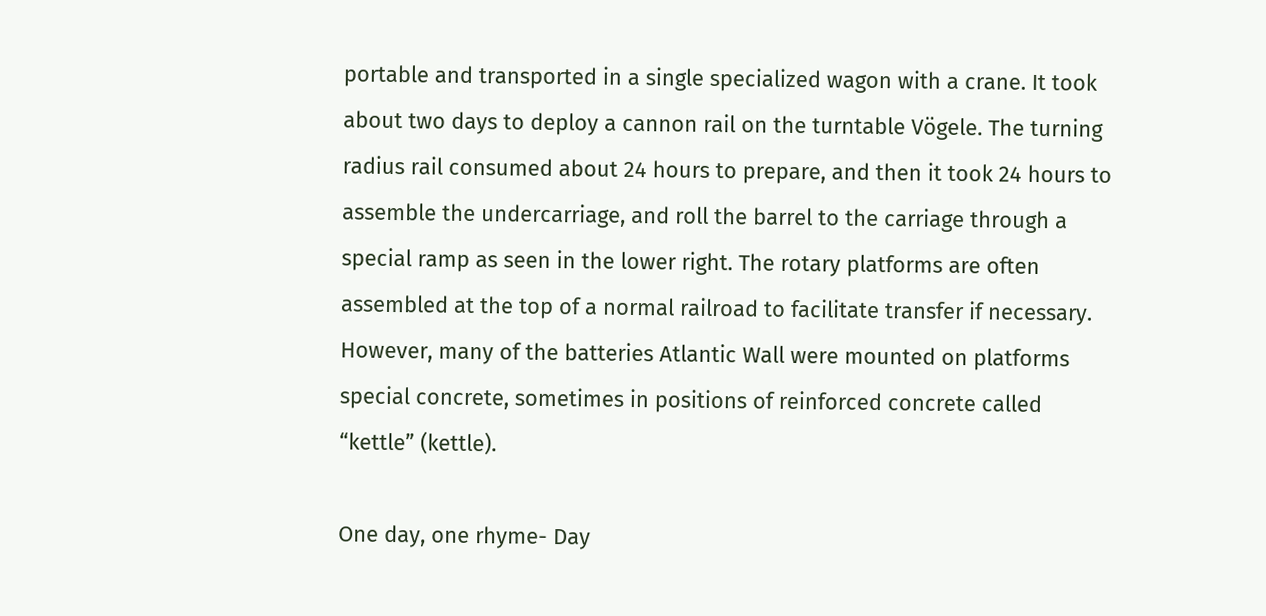portable and transported in a single specialized wagon with a crane. It took about two days to deploy a cannon rail on the turntable Vögele. The turning radius rail consumed about 24 hours to prepare, and then it took 24 hours to assemble the undercarriage, and roll the barrel to the carriage through a special ramp as seen in the lower right. The rotary platforms are often assembled at the top of a normal railroad to facilitate transfer if necessary. However, many of the batteries Atlantic Wall were mounted on platforms special concrete, sometimes in positions of reinforced concrete called “kettle” (kettle).

One day, one rhyme- Day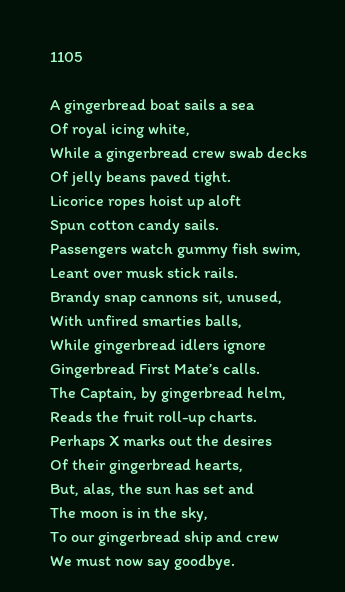1105

A gingerbread boat sails a sea
Of royal icing white,
While a gingerbread crew swab decks
Of jelly beans paved tight.
Licorice ropes hoist up aloft
Spun cotton candy sails.
Passengers watch gummy fish swim,
Leant over musk stick rails.
Brandy snap cannons sit, unused,
With unfired smarties balls,
While gingerbread idlers ignore
Gingerbread First Mate’s calls.
The Captain, by gingerbread helm,
Reads the fruit roll-up charts.
Perhaps X marks out the desires
Of their gingerbread hearts,
But, alas, the sun has set and
The moon is in the sky,
To our gingerbread ship and crew
We must now say goodbye.